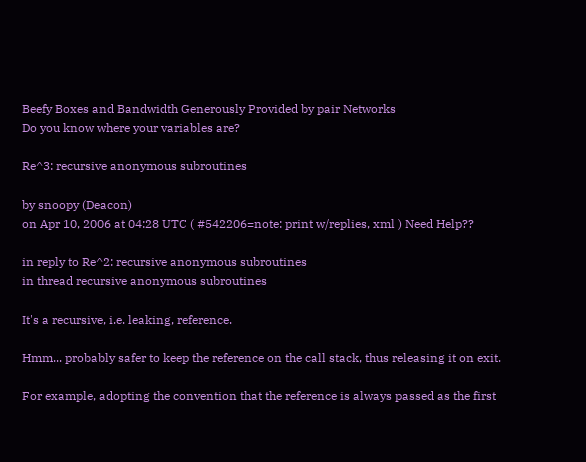Beefy Boxes and Bandwidth Generously Provided by pair Networks
Do you know where your variables are?

Re^3: recursive anonymous subroutines

by snoopy (Deacon)
on Apr 10, 2006 at 04:28 UTC ( #542206=note: print w/replies, xml ) Need Help??

in reply to Re^2: recursive anonymous subroutines
in thread recursive anonymous subroutines

It's a recursive, i.e. leaking, reference.

Hmm... probably safer to keep the reference on the call stack, thus releasing it on exit.

For example, adopting the convention that the reference is always passed as the first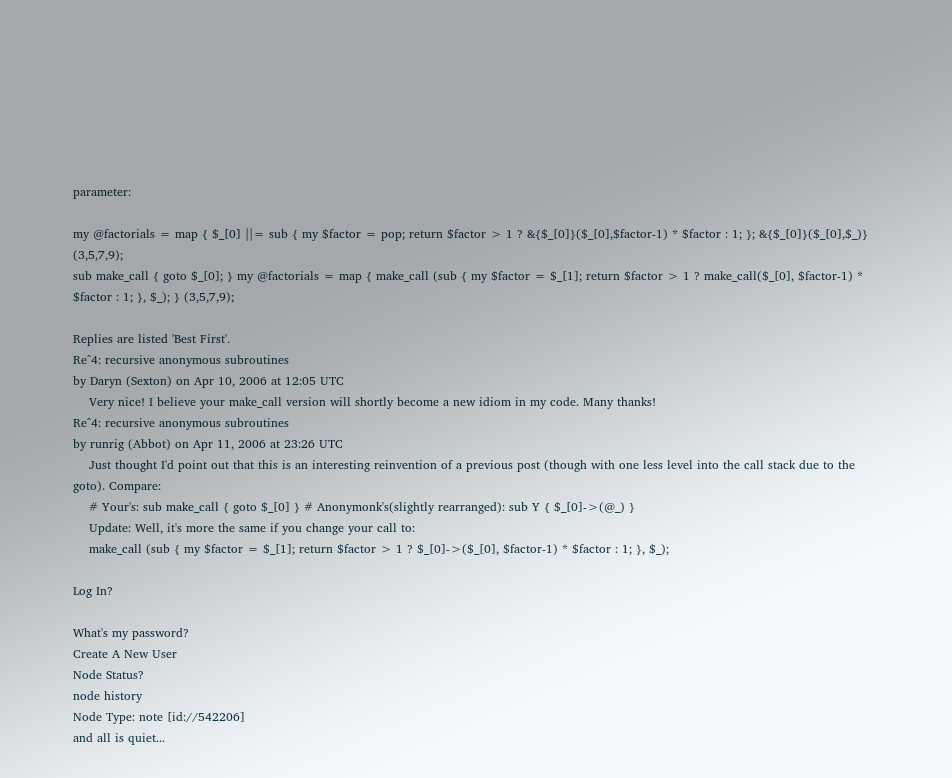parameter:

my @factorials = map { $_[0] ||= sub { my $factor = pop; return $factor > 1 ? &{$_[0]}($_[0],$factor-1) * $factor : 1; }; &{$_[0]}($_[0],$_)} (3,5,7,9);
sub make_call { goto $_[0]; } my @factorials = map { make_call (sub { my $factor = $_[1]; return $factor > 1 ? make_call($_[0], $factor-1) * $factor : 1; }, $_); } (3,5,7,9);

Replies are listed 'Best First'.
Re^4: recursive anonymous subroutines
by Daryn (Sexton) on Apr 10, 2006 at 12:05 UTC
    Very nice! I believe your make_call version will shortly become a new idiom in my code. Many thanks!
Re^4: recursive anonymous subroutines
by runrig (Abbot) on Apr 11, 2006 at 23:26 UTC
    Just thought I'd point out that this is an interesting reinvention of a previous post (though with one less level into the call stack due to the goto). Compare:
    # Your's: sub make_call { goto $_[0] } # Anonymonk's(slightly rearranged): sub Y { $_[0]->(@_) }
    Update: Well, it's more the same if you change your call to:
    make_call (sub { my $factor = $_[1]; return $factor > 1 ? $_[0]->($_[0], $factor-1) * $factor : 1; }, $_);

Log In?

What's my password?
Create A New User
Node Status?
node history
Node Type: note [id://542206]
and all is quiet...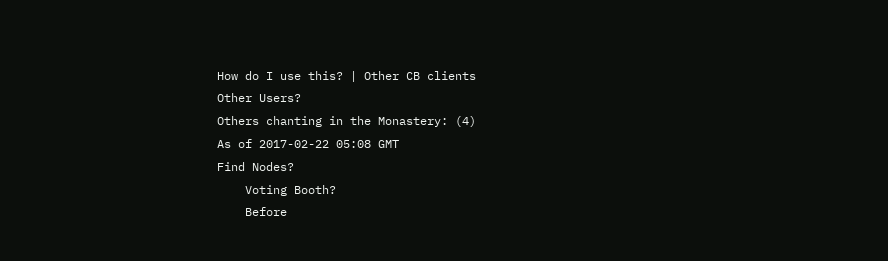How do I use this? | Other CB clients
Other Users?
Others chanting in the Monastery: (4)
As of 2017-02-22 05:08 GMT
Find Nodes?
    Voting Booth?
    Before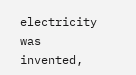electricity was invented,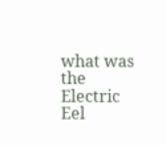what was the Electric Eel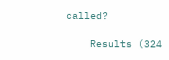called?

    Results (324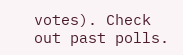votes). Check out past polls.